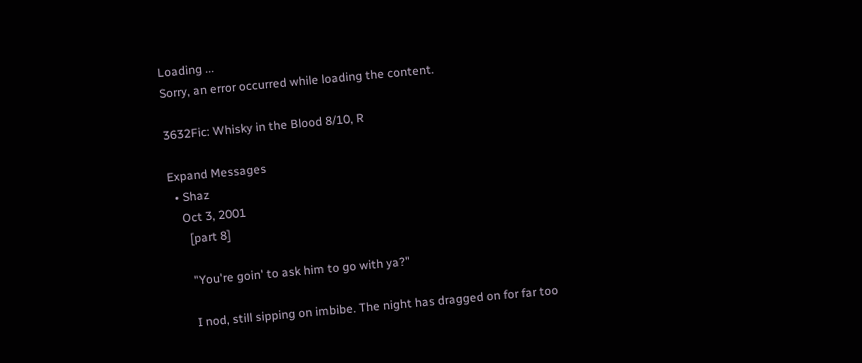Loading ...
Sorry, an error occurred while loading the content.

3632Fic: Whisky in the Blood 8/10, R

Expand Messages
  • Shaz
    Oct 3, 2001
      [part 8]

      "You're goin' to ask him to go with ya?"

      I nod, still sipping on imbibe. The night has dragged on for far too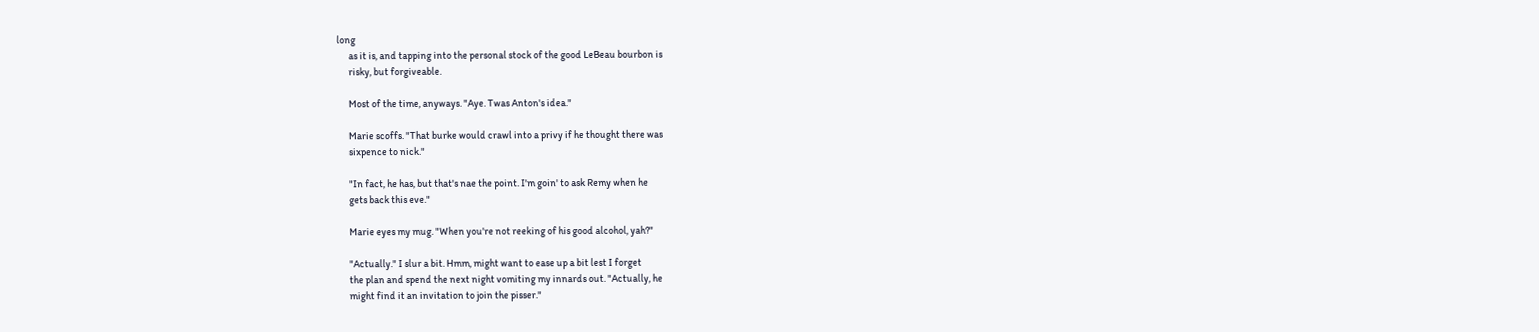long
      as it is, and tapping into the personal stock of the good LeBeau bourbon is
      risky, but forgiveable.

      Most of the time, anyways. "Aye. Twas Anton's idea."

      Marie scoffs. "That burke would crawl into a privy if he thought there was
      sixpence to nick."

      "In fact, he has, but that's nae the point. I'm goin' to ask Remy when he
      gets back this eve."

      Marie eyes my mug. "When you're not reeking of his good alcohol, yah?"

      "Actually." I slur a bit. Hmm, might want to ease up a bit lest I forget
      the plan and spend the next night vomiting my innards out. "Actually, he
      might find it an invitation to join the pisser."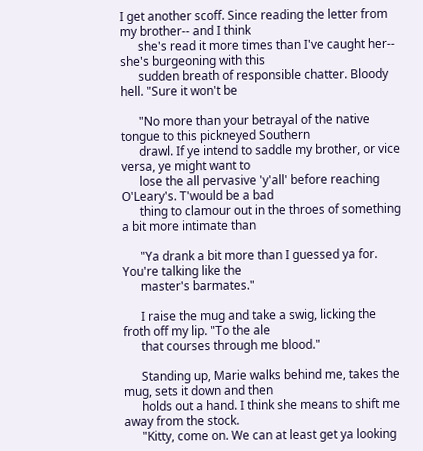I get another scoff. Since reading the letter from my brother-- and I think
      she's read it more times than I've caught her-- she's burgeoning with this
      sudden breath of responsible chatter. Bloody hell. "Sure it won't be

      "No more than your betrayal of the native tongue to this pickneyed Southern
      drawl. If ye intend to saddle my brother, or vice versa, ye might want to
      lose the all pervasive 'y'all' before reaching O'Leary's. T'would be a bad
      thing to clamour out in the throes of something a bit more intimate than

      "Ya drank a bit more than I guessed ya for. You're talking like the
      master's barmates."

      I raise the mug and take a swig, licking the froth off my lip. "To the ale
      that courses through me blood."

      Standing up, Marie walks behind me, takes the mug, sets it down and then
      holds out a hand. I think she means to shift me away from the stock.
      "Kitty, come on. We can at least get ya looking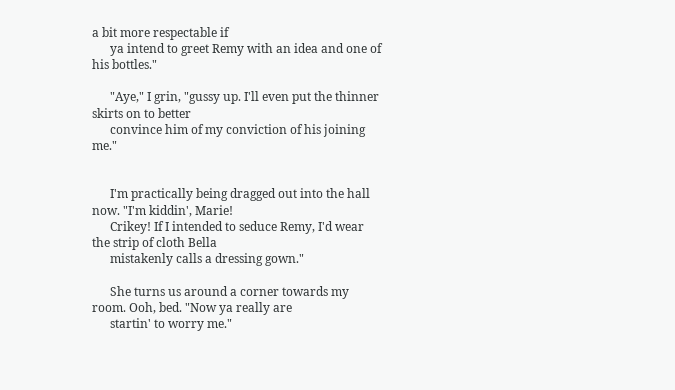a bit more respectable if
      ya intend to greet Remy with an idea and one of his bottles."

      "Aye," I grin, "gussy up. I'll even put the thinner skirts on to better
      convince him of my conviction of his joining me."


      I'm practically being dragged out into the hall now. "I'm kiddin', Marie!
      Crikey! If I intended to seduce Remy, I'd wear the strip of cloth Bella
      mistakenly calls a dressing gown."

      She turns us around a corner towards my room. Ooh, bed. "Now ya really are
      startin' to worry me."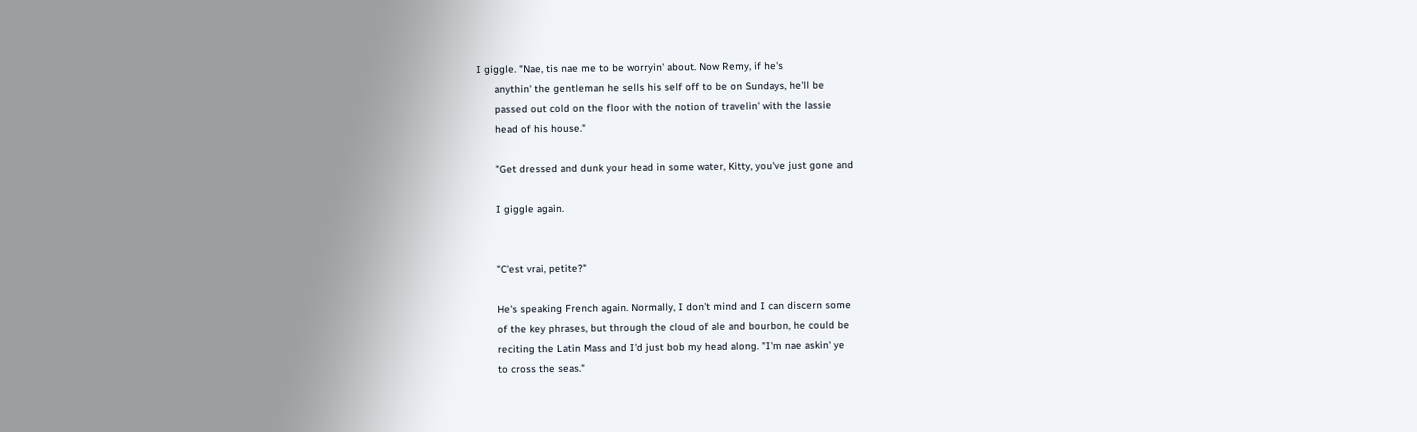I giggle. "Nae, tis nae me to be worryin' about. Now Remy, if he's
      anythin' the gentleman he sells his self off to be on Sundays, he'll be
      passed out cold on the floor with the notion of travelin' with the lassie
      head of his house."

      "Get dressed and dunk your head in some water, Kitty, you've just gone and

      I giggle again.


      "C'est vrai, petite?"

      He's speaking French again. Normally, I don't mind and I can discern some
      of the key phrases, but through the cloud of ale and bourbon, he could be
      reciting the Latin Mass and I'd just bob my head along. "I'm nae askin' ye
      to cross the seas."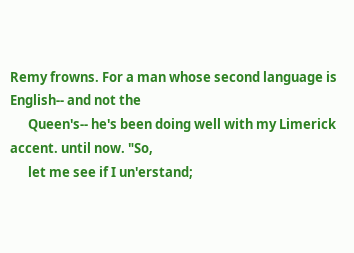Remy frowns. For a man whose second language is English-- and not the
      Queen's-- he's been doing well with my Limerick accent. until now. "So,
      let me see if I un'erstand;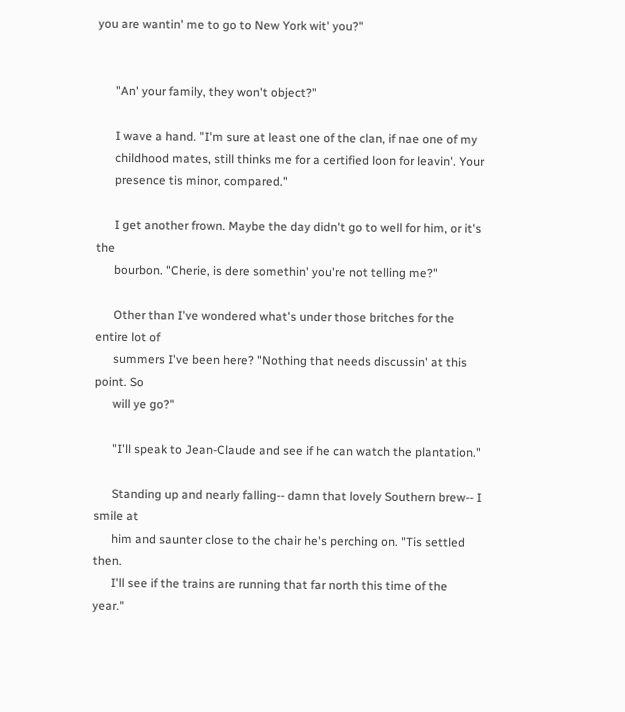you are wantin' me to go to New York wit' you?"


      "An' your family, they won't object?"

      I wave a hand. "I'm sure at least one of the clan, if nae one of my
      childhood mates, still thinks me for a certified loon for leavin'. Your
      presence tis minor, compared."

      I get another frown. Maybe the day didn't go to well for him, or it's the
      bourbon. "Cherie, is dere somethin' you're not telling me?"

      Other than I've wondered what's under those britches for the entire lot of
      summers I've been here? "Nothing that needs discussin' at this point. So
      will ye go?"

      "I'll speak to Jean-Claude and see if he can watch the plantation."

      Standing up and nearly falling-- damn that lovely Southern brew-- I smile at
      him and saunter close to the chair he's perching on. "Tis settled then.
      I'll see if the trains are running that far north this time of the year."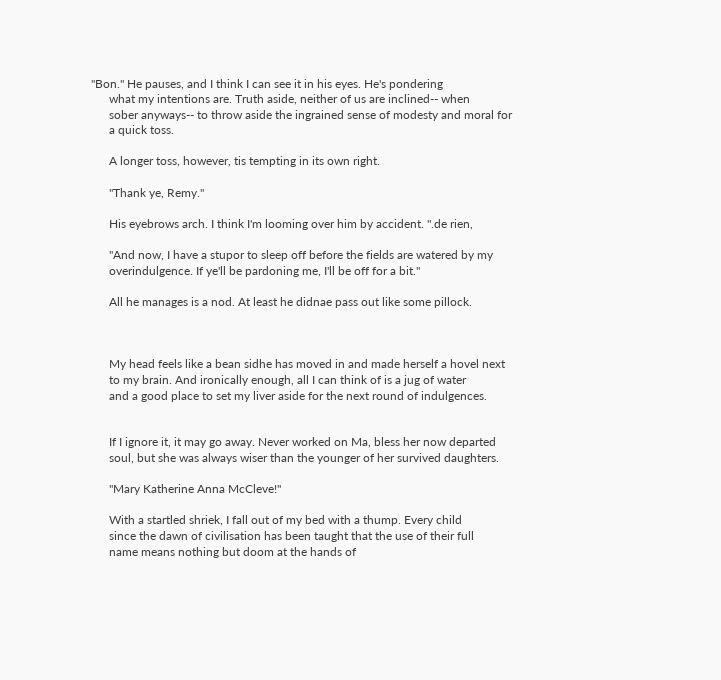"Bon." He pauses, and I think I can see it in his eyes. He's pondering
      what my intentions are. Truth aside, neither of us are inclined-- when
      sober anyways-- to throw aside the ingrained sense of modesty and moral for
      a quick toss.

      A longer toss, however, tis tempting in its own right.

      "Thank ye, Remy."

      His eyebrows arch. I think I'm looming over him by accident. ".de rien,

      "And now, I have a stupor to sleep off before the fields are watered by my
      overindulgence. If ye'll be pardoning me, I'll be off for a bit."

      All he manages is a nod. At least he didnae pass out like some pillock.



      My head feels like a bean sidhe has moved in and made herself a hovel next
      to my brain. And ironically enough, all I can think of is a jug of water
      and a good place to set my liver aside for the next round of indulgences.


      If I ignore it, it may go away. Never worked on Ma, bless her now departed
      soul, but she was always wiser than the younger of her survived daughters.

      "Mary Katherine Anna McCleve!"

      With a startled shriek, I fall out of my bed with a thump. Every child
      since the dawn of civilisation has been taught that the use of their full
      name means nothing but doom at the hands of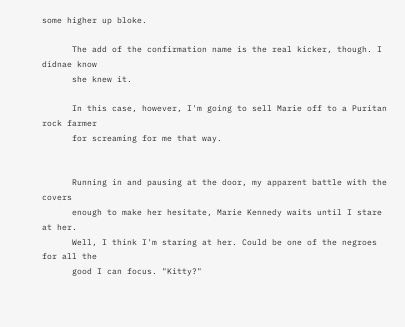some higher up bloke.

      The add of the confirmation name is the real kicker, though. I didnae know
      she knew it.

      In this case, however, I'm going to sell Marie off to a Puritan rock farmer
      for screaming for me that way.


      Running in and pausing at the door, my apparent battle with the covers
      enough to make her hesitate, Marie Kennedy waits until I stare at her.
      Well, I think I'm staring at her. Could be one of the negroes for all the
      good I can focus. "Kitty?"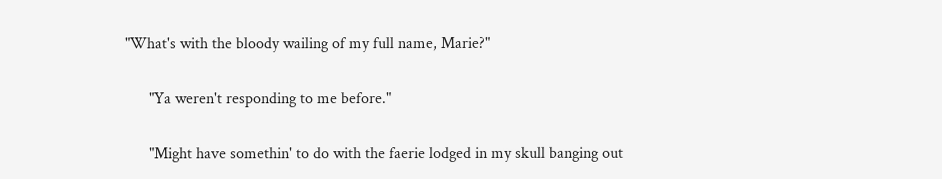"What's with the bloody wailing of my full name, Marie?"

      "Ya weren't responding to me before."

      "Might have somethin' to do with the faerie lodged in my skull banging out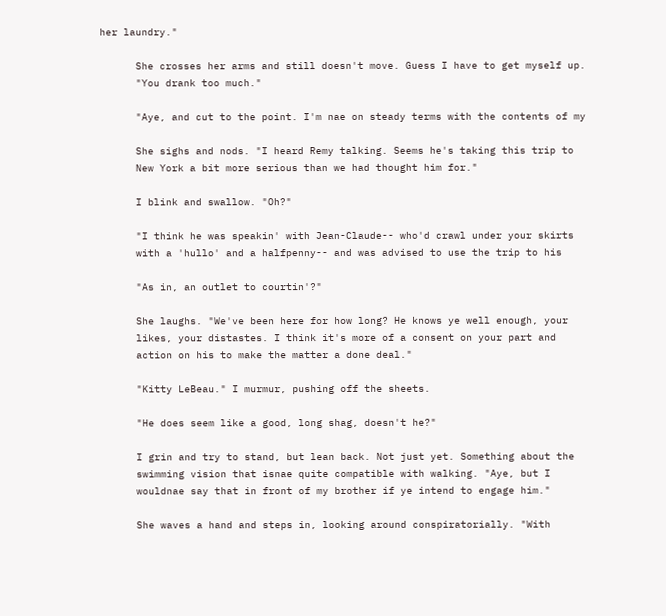her laundry."

      She crosses her arms and still doesn't move. Guess I have to get myself up.
      "You drank too much."

      "Aye, and cut to the point. I'm nae on steady terms with the contents of my

      She sighs and nods. "I heard Remy talking. Seems he's taking this trip to
      New York a bit more serious than we had thought him for."

      I blink and swallow. "Oh?"

      "I think he was speakin' with Jean-Claude-- who'd crawl under your skirts
      with a 'hullo' and a halfpenny-- and was advised to use the trip to his

      "As in, an outlet to courtin'?"

      She laughs. "We've been here for how long? He knows ye well enough, your
      likes, your distastes. I think it's more of a consent on your part and
      action on his to make the matter a done deal."

      "Kitty LeBeau." I murmur, pushing off the sheets.

      "He does seem like a good, long shag, doesn't he?"

      I grin and try to stand, but lean back. Not just yet. Something about the
      swimming vision that isnae quite compatible with walking. "Aye, but I
      wouldnae say that in front of my brother if ye intend to engage him."

      She waves a hand and steps in, looking around conspiratorially. "With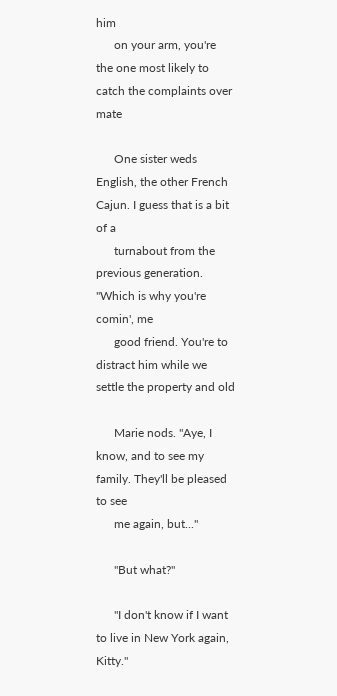him
      on your arm, you're the one most likely to catch the complaints over mate

      One sister weds English, the other French Cajun. I guess that is a bit of a
      turnabout from the previous generation. "Which is why you're comin', me
      good friend. You're to distract him while we settle the property and old

      Marie nods. "Aye, I know, and to see my family. They'll be pleased to see
      me again, but..."

      "But what?"

      "I don't know if I want to live in New York again, Kitty."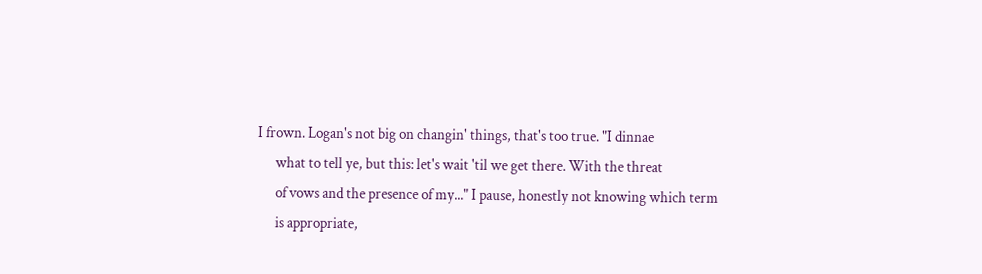I frown. Logan's not big on changin' things, that's too true. "I dinnae
      what to tell ye, but this: let's wait 'til we get there. With the threat
      of vows and the presence of my..." I pause, honestly not knowing which term
      is appropriate,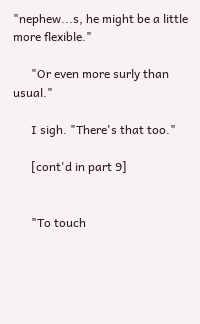"nephew...s, he might be a little more flexible."

      "Or even more surly than usual."

      I sigh. "There's that too."

      [cont'd in part 9]


      "To touch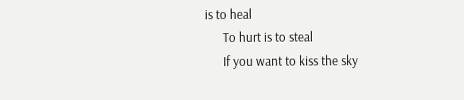is to heal
      To hurt is to steal
      If you want to kiss the sky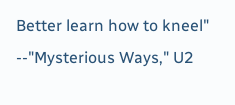Better learn how to kneel" --"Mysterious Ways," U2